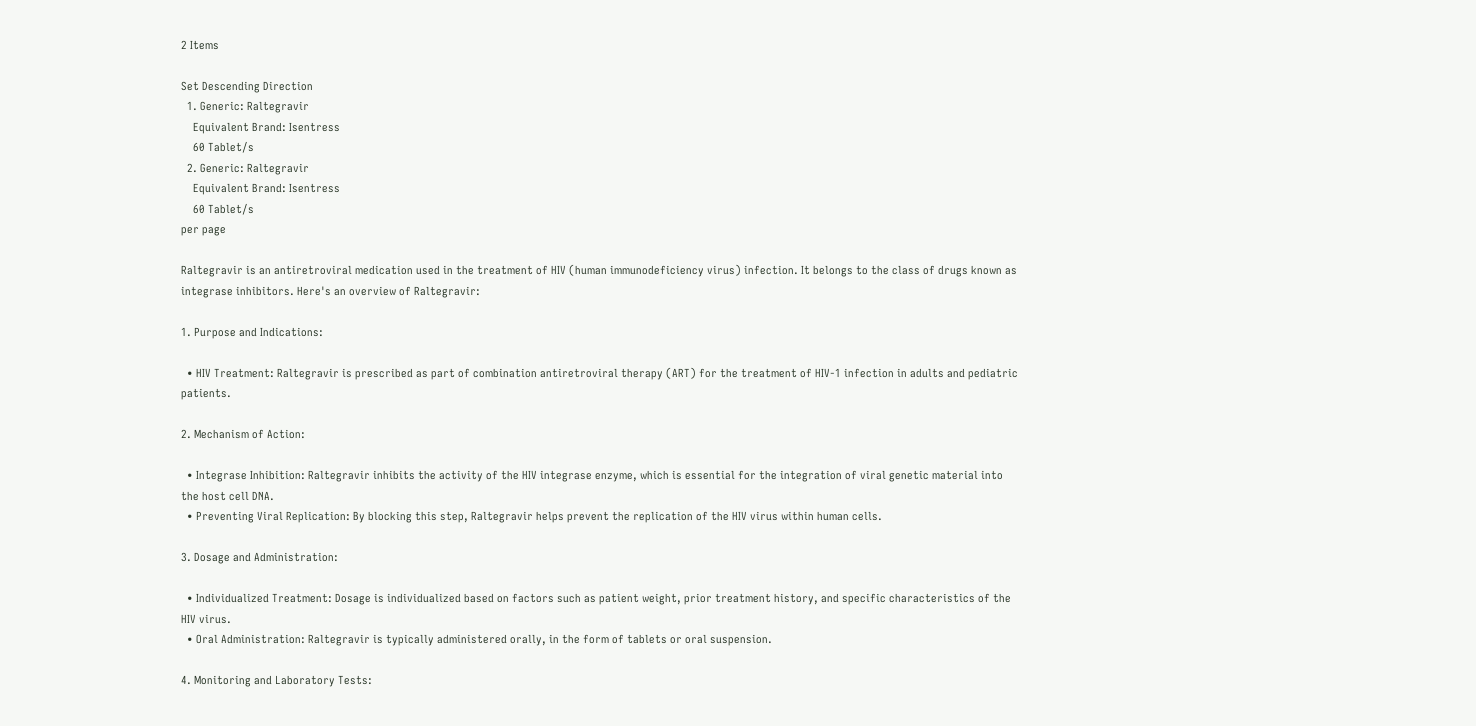2 Items

Set Descending Direction
  1. Generic: Raltegravir
    Equivalent Brand: Isentress
    60 Tablet/s
  2. Generic: Raltegravir
    Equivalent Brand: Isentress
    60 Tablet/s
per page

Raltegravir is an antiretroviral medication used in the treatment of HIV (human immunodeficiency virus) infection. It belongs to the class of drugs known as integrase inhibitors. Here's an overview of Raltegravir:

1. Purpose and Indications:

  • HIV Treatment: Raltegravir is prescribed as part of combination antiretroviral therapy (ART) for the treatment of HIV-1 infection in adults and pediatric patients.

2. Mechanism of Action:

  • Integrase Inhibition: Raltegravir inhibits the activity of the HIV integrase enzyme, which is essential for the integration of viral genetic material into the host cell DNA.
  • Preventing Viral Replication: By blocking this step, Raltegravir helps prevent the replication of the HIV virus within human cells.

3. Dosage and Administration:

  • Individualized Treatment: Dosage is individualized based on factors such as patient weight, prior treatment history, and specific characteristics of the HIV virus.
  • Oral Administration: Raltegravir is typically administered orally, in the form of tablets or oral suspension.

4. Monitoring and Laboratory Tests: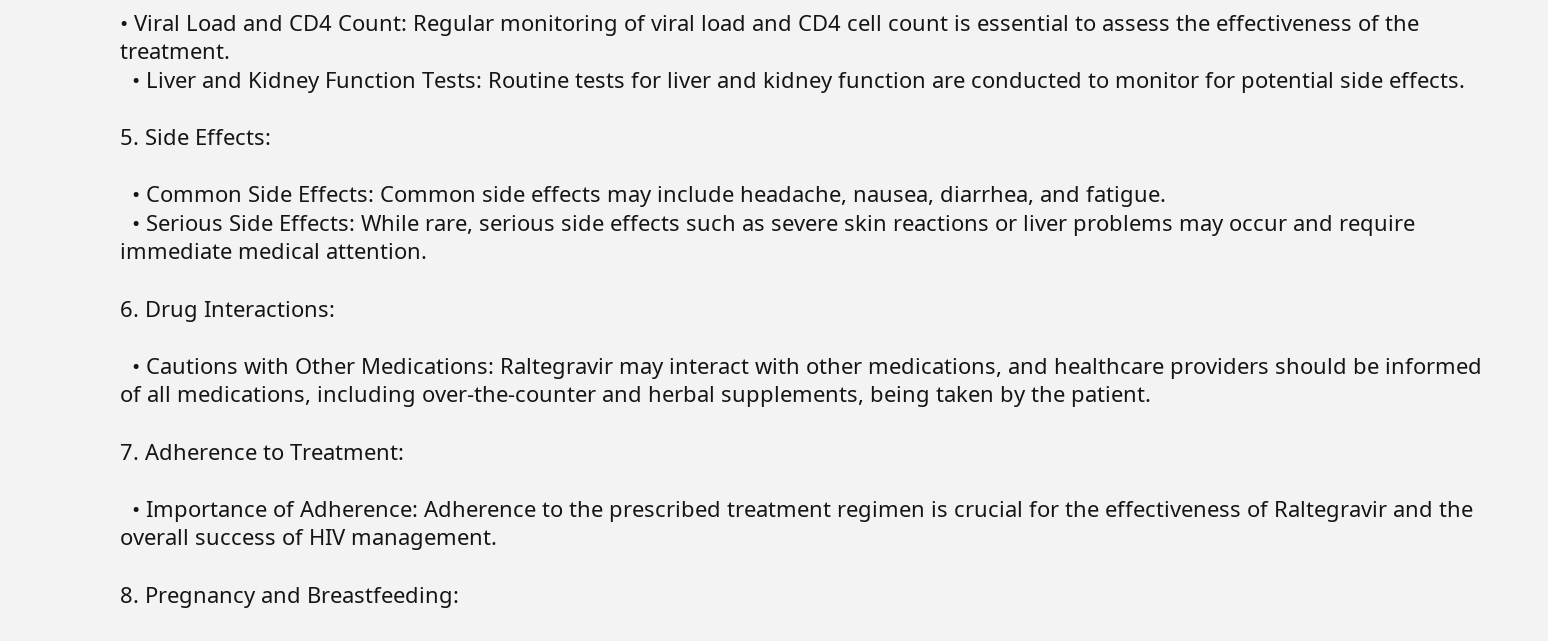• Viral Load and CD4 Count: Regular monitoring of viral load and CD4 cell count is essential to assess the effectiveness of the treatment.
  • Liver and Kidney Function Tests: Routine tests for liver and kidney function are conducted to monitor for potential side effects.

5. Side Effects:

  • Common Side Effects: Common side effects may include headache, nausea, diarrhea, and fatigue.
  • Serious Side Effects: While rare, serious side effects such as severe skin reactions or liver problems may occur and require immediate medical attention.

6. Drug Interactions:

  • Cautions with Other Medications: Raltegravir may interact with other medications, and healthcare providers should be informed of all medications, including over-the-counter and herbal supplements, being taken by the patient.

7. Adherence to Treatment:

  • Importance of Adherence: Adherence to the prescribed treatment regimen is crucial for the effectiveness of Raltegravir and the overall success of HIV management.

8. Pregnancy and Breastfeeding: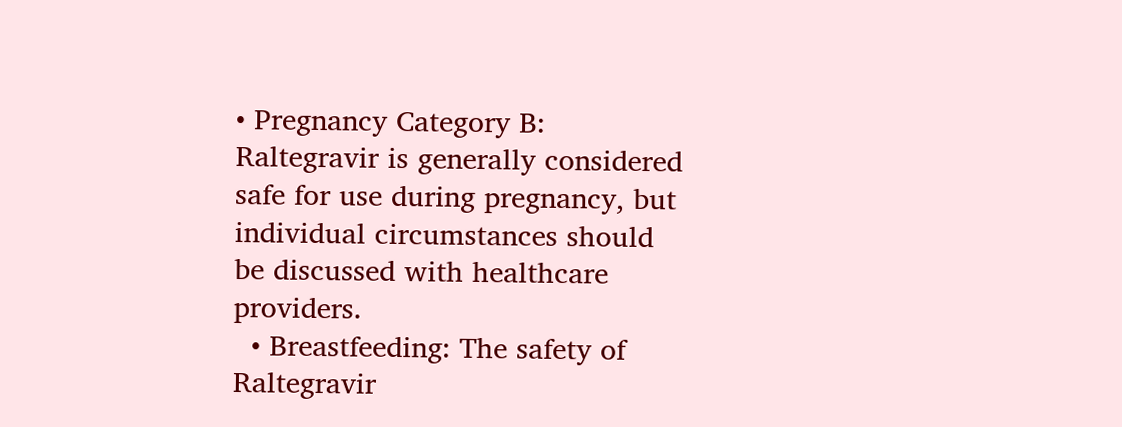• Pregnancy Category B: Raltegravir is generally considered safe for use during pregnancy, but individual circumstances should be discussed with healthcare providers.
  • Breastfeeding: The safety of Raltegravir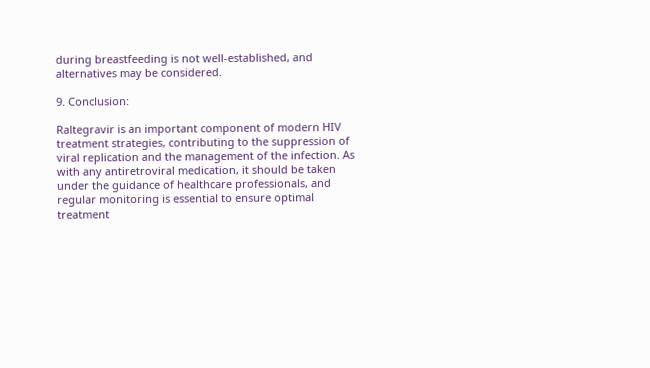during breastfeeding is not well-established, and alternatives may be considered.

9. Conclusion:

Raltegravir is an important component of modern HIV treatment strategies, contributing to the suppression of viral replication and the management of the infection. As with any antiretroviral medication, it should be taken under the guidance of healthcare professionals, and regular monitoring is essential to ensure optimal treatment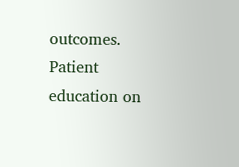outcomes. Patient education on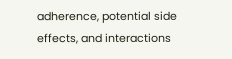adherence, potential side effects, and interactions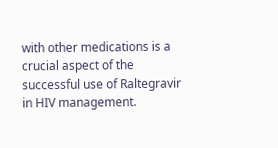with other medications is a crucial aspect of the successful use of Raltegravir in HIV management.